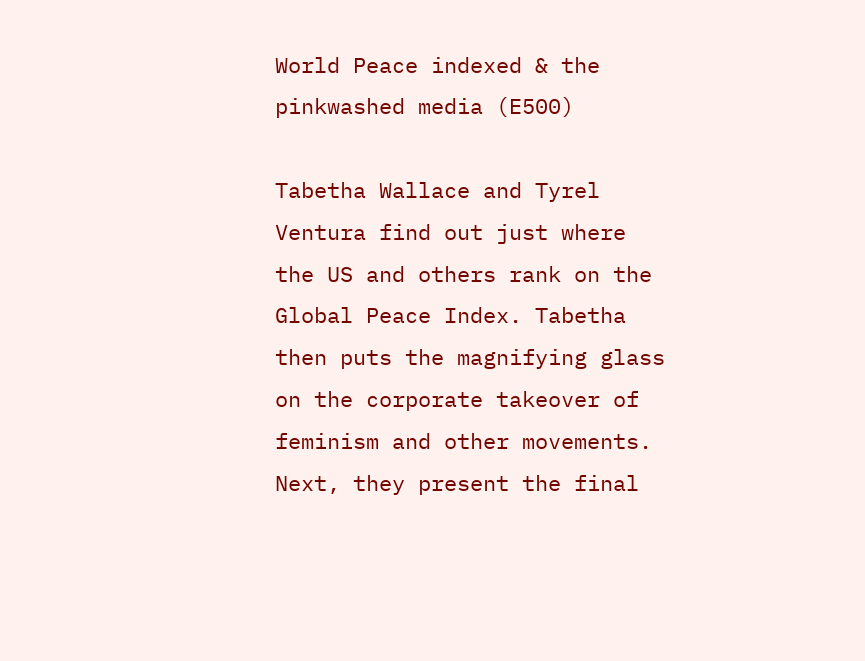World Peace indexed & the pinkwashed media (E500)

Tabetha Wallace and Tyrel Ventura find out just where the US and others rank on the Global Peace Index. Tabetha then puts the magnifying glass on the corporate takeover of feminism and other movements. Next, they present the final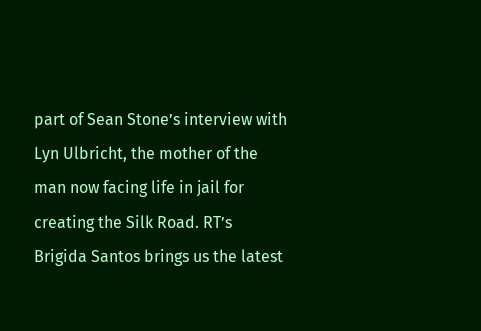part of Sean Stone’s interview with Lyn Ulbricht, the mother of the man now facing life in jail for creating the Silk Road. RT’s Brigida Santos brings us the latest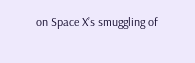on Space X’s smuggling of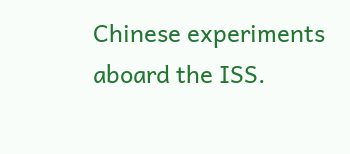Chinese experiments aboard the ISS.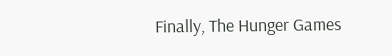Finally, The Hunger Games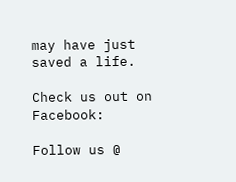may have just saved a life.

Check us out on Facebook:

Follow us @